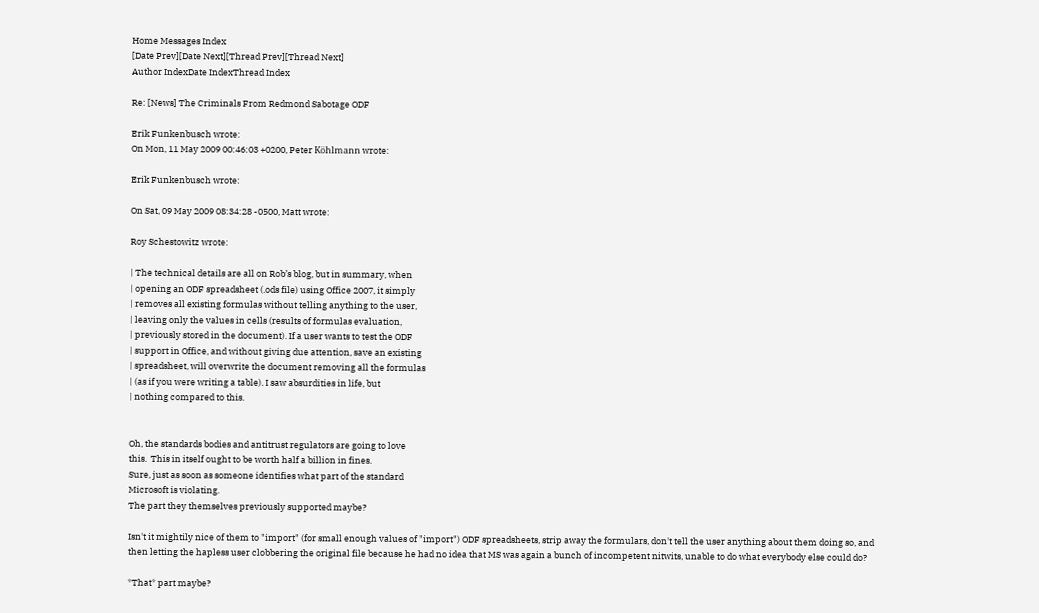Home Messages Index
[Date Prev][Date Next][Thread Prev][Thread Next]
Author IndexDate IndexThread Index

Re: [News] The Criminals From Redmond Sabotage ODF

Erik Funkenbusch wrote:
On Mon, 11 May 2009 00:46:03 +0200, Peter Köhlmann wrote:

Erik Funkenbusch wrote:

On Sat, 09 May 2009 08:34:28 -0500, Matt wrote:

Roy Schestowitz wrote:

| The technical details are all on Rob’s blog, but in summary, when
| opening an ODF spreadsheet (.ods file) using Office 2007, it simply
| removes all existing formulas without telling anything to the user,
| leaving only the values in cells (results of formulas evaluation,
| previously stored in the document). If a user wants to test the ODF
| support in Office, and without giving due attention, save an existing
| spreadsheet, will overwrite the document removing all the formulas
| (as if you were writing a table). I saw absurdities in life, but
| nothing compared to this.


Oh, the standards bodies and antitrust regulators are going to love
this.  This in itself ought to be worth half a billion in fines.
Sure, just as soon as someone identifies what part of the standard
Microsoft is violating.
The part they themselves previously supported maybe?

Isn't it mightily nice of them to "import" (for small enough values of "import") ODF spreadsheets, strip away the formulars, don't tell the user anything about them doing so, and then letting the hapless user clobbering the original file because he had no idea that MS was again a bunch of incompetent nitwits, unable to do what everybody else could do?

*That* part maybe?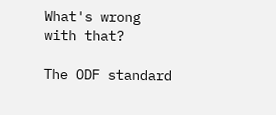What's wrong with that?

The ODF standard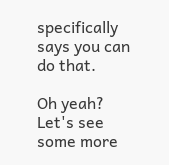specifically says you can do that.

Oh yeah?  Let's see some more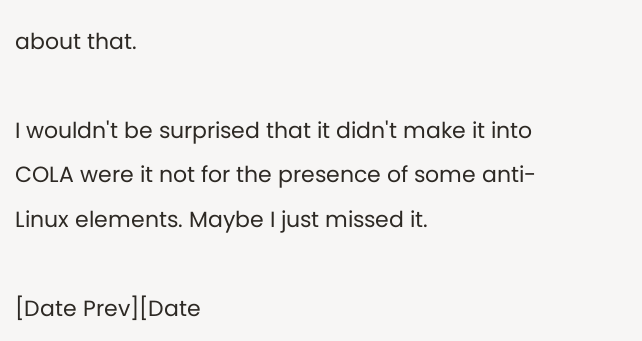about that.

I wouldn't be surprised that it didn't make it into COLA were it not for the presence of some anti-Linux elements. Maybe I just missed it.

[Date Prev][Date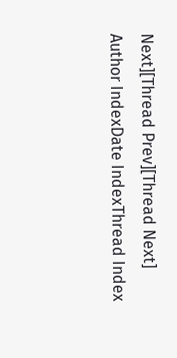Next][Thread Prev][Thread Next]
Author IndexDate IndexThread Index